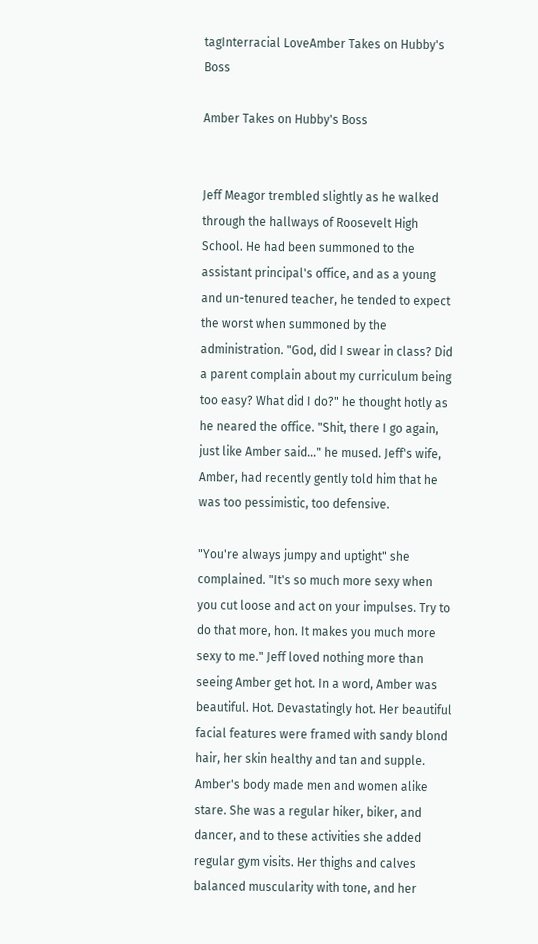tagInterracial LoveAmber Takes on Hubby's Boss

Amber Takes on Hubby's Boss


Jeff Meagor trembled slightly as he walked through the hallways of Roosevelt High School. He had been summoned to the assistant principal's office, and as a young and un-tenured teacher, he tended to expect the worst when summoned by the administration. "God, did I swear in class? Did a parent complain about my curriculum being too easy? What did I do?" he thought hotly as he neared the office. "Shit, there I go again, just like Amber said..." he mused. Jeff's wife, Amber, had recently gently told him that he was too pessimistic, too defensive.

"You're always jumpy and uptight" she complained. "It's so much more sexy when you cut loose and act on your impulses. Try to do that more, hon. It makes you much more sexy to me." Jeff loved nothing more than seeing Amber get hot. In a word, Amber was beautiful. Hot. Devastatingly hot. Her beautiful facial features were framed with sandy blond hair, her skin healthy and tan and supple. Amber's body made men and women alike stare. She was a regular hiker, biker, and dancer, and to these activities she added regular gym visits. Her thighs and calves balanced muscularity with tone, and her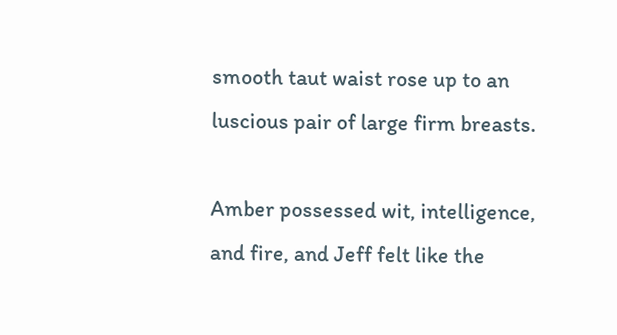smooth taut waist rose up to an luscious pair of large firm breasts.

Amber possessed wit, intelligence, and fire, and Jeff felt like the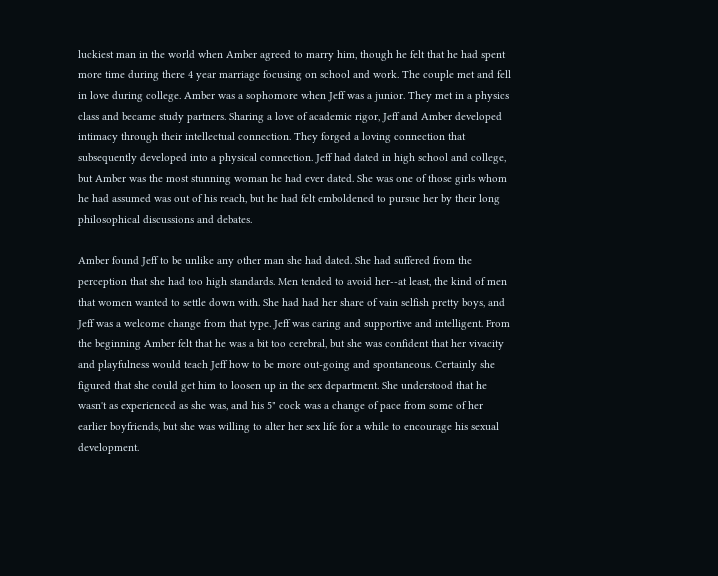luckiest man in the world when Amber agreed to marry him, though he felt that he had spent more time during there 4 year marriage focusing on school and work. The couple met and fell in love during college. Amber was a sophomore when Jeff was a junior. They met in a physics class and became study partners. Sharing a love of academic rigor, Jeff and Amber developed intimacy through their intellectual connection. They forged a loving connection that subsequently developed into a physical connection. Jeff had dated in high school and college, but Amber was the most stunning woman he had ever dated. She was one of those girls whom he had assumed was out of his reach, but he had felt emboldened to pursue her by their long philosophical discussions and debates.

Amber found Jeff to be unlike any other man she had dated. She had suffered from the perception that she had too high standards. Men tended to avoid her--at least, the kind of men that women wanted to settle down with. She had had her share of vain selfish pretty boys, and Jeff was a welcome change from that type. Jeff was caring and supportive and intelligent. From the beginning Amber felt that he was a bit too cerebral, but she was confident that her vivacity and playfulness would teach Jeff how to be more out-going and spontaneous. Certainly she figured that she could get him to loosen up in the sex department. She understood that he wasn't as experienced as she was, and his 5" cock was a change of pace from some of her earlier boyfriends, but she was willing to alter her sex life for a while to encourage his sexual development.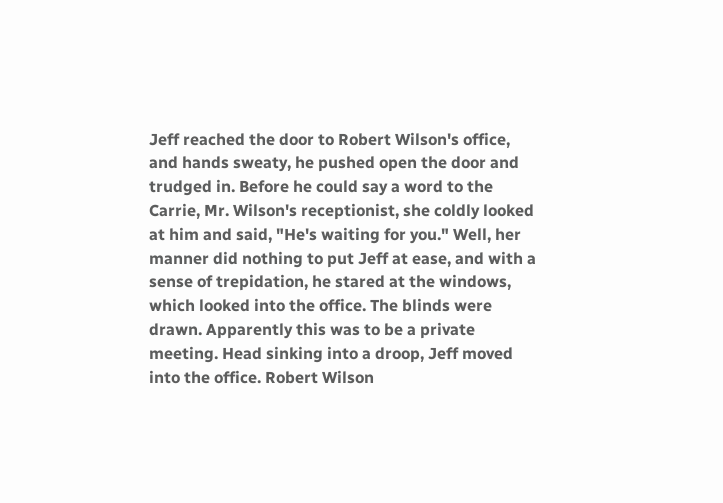Jeff reached the door to Robert Wilson's office, and hands sweaty, he pushed open the door and trudged in. Before he could say a word to the Carrie, Mr. Wilson's receptionist, she coldly looked at him and said, "He's waiting for you." Well, her manner did nothing to put Jeff at ease, and with a sense of trepidation, he stared at the windows, which looked into the office. The blinds were drawn. Apparently this was to be a private meeting. Head sinking into a droop, Jeff moved into the office. Robert Wilson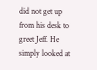did not get up from his desk to greet Jeff. He simply looked at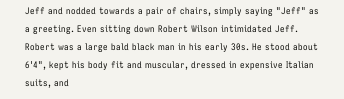Jeff and nodded towards a pair of chairs, simply saying "Jeff" as a greeting. Even sitting down Robert Wilson intimidated Jeff. Robert was a large bald black man in his early 30s. He stood about 6'4", kept his body fit and muscular, dressed in expensive Italian suits, and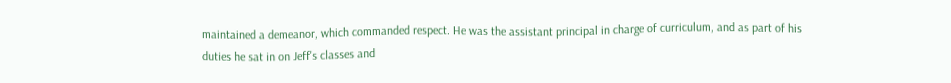maintained a demeanor, which commanded respect. He was the assistant principal in charge of curriculum, and as part of his duties he sat in on Jeff's classes and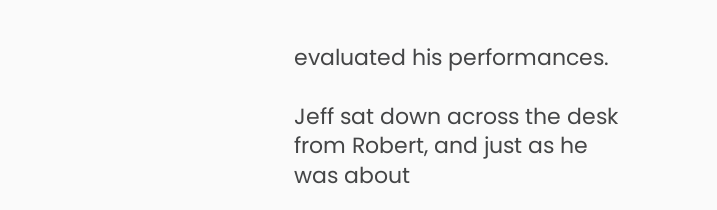evaluated his performances.

Jeff sat down across the desk from Robert, and just as he was about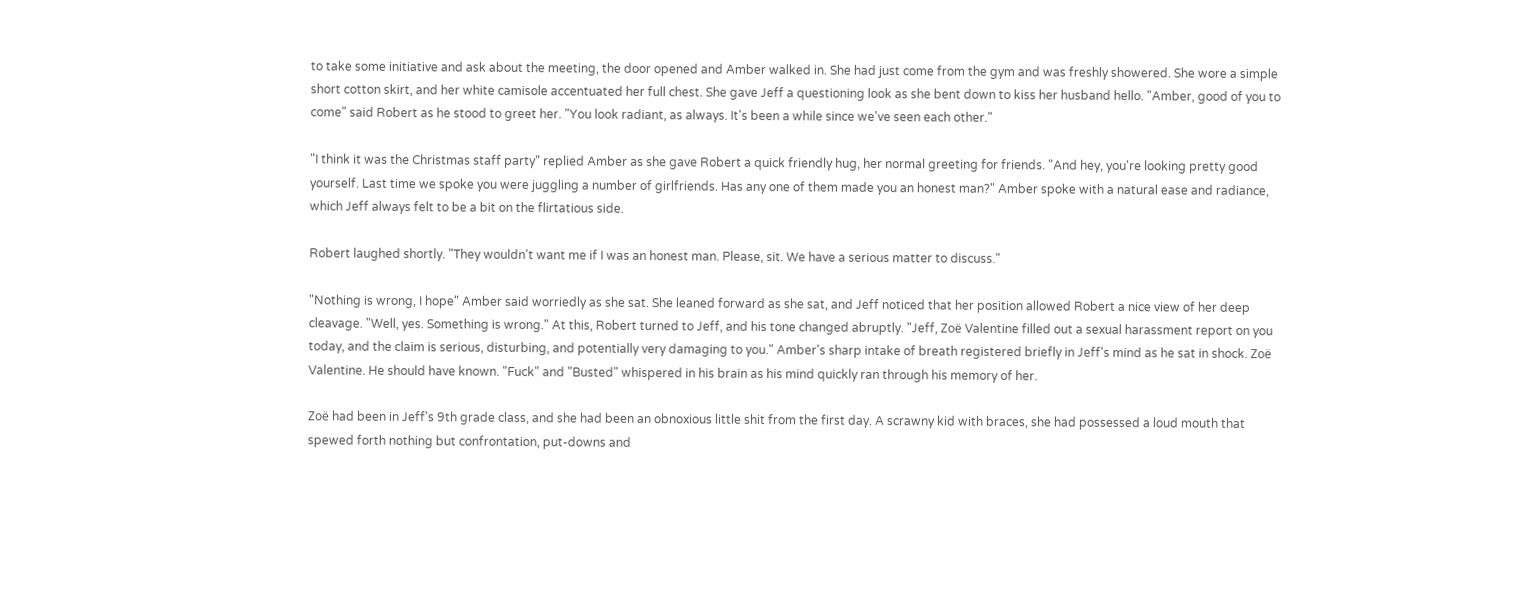to take some initiative and ask about the meeting, the door opened and Amber walked in. She had just come from the gym and was freshly showered. She wore a simple short cotton skirt, and her white camisole accentuated her full chest. She gave Jeff a questioning look as she bent down to kiss her husband hello. "Amber, good of you to come" said Robert as he stood to greet her. "You look radiant, as always. It's been a while since we've seen each other."

"I think it was the Christmas staff party" replied Amber as she gave Robert a quick friendly hug, her normal greeting for friends. "And hey, you're looking pretty good yourself. Last time we spoke you were juggling a number of girlfriends. Has any one of them made you an honest man?" Amber spoke with a natural ease and radiance, which Jeff always felt to be a bit on the flirtatious side.

Robert laughed shortly. "They wouldn't want me if I was an honest man. Please, sit. We have a serious matter to discuss."

"Nothing is wrong, I hope" Amber said worriedly as she sat. She leaned forward as she sat, and Jeff noticed that her position allowed Robert a nice view of her deep cleavage. "Well, yes. Something is wrong." At this, Robert turned to Jeff, and his tone changed abruptly. "Jeff, Zoë Valentine filled out a sexual harassment report on you today, and the claim is serious, disturbing, and potentially very damaging to you." Amber's sharp intake of breath registered briefly in Jeff's mind as he sat in shock. Zoë Valentine. He should have known. "Fuck" and "Busted" whispered in his brain as his mind quickly ran through his memory of her.

Zoë had been in Jeff's 9th grade class, and she had been an obnoxious little shit from the first day. A scrawny kid with braces, she had possessed a loud mouth that spewed forth nothing but confrontation, put-downs and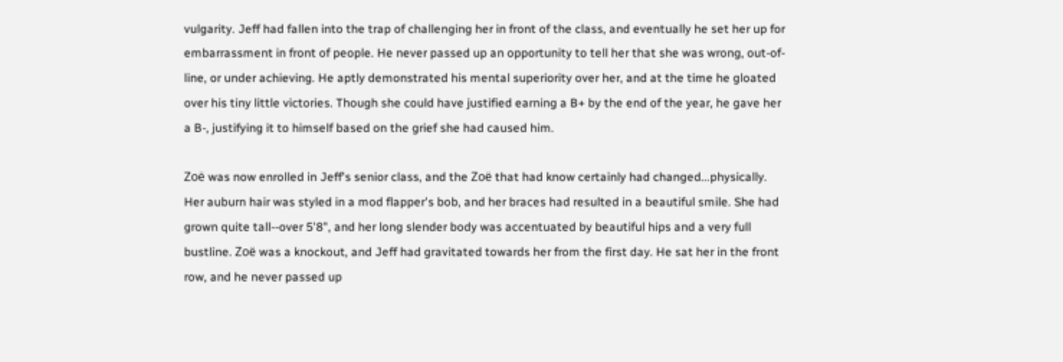vulgarity. Jeff had fallen into the trap of challenging her in front of the class, and eventually he set her up for embarrassment in front of people. He never passed up an opportunity to tell her that she was wrong, out-of-line, or under achieving. He aptly demonstrated his mental superiority over her, and at the time he gloated over his tiny little victories. Though she could have justified earning a B+ by the end of the year, he gave her a B-, justifying it to himself based on the grief she had caused him.

Zoë was now enrolled in Jeff's senior class, and the Zoë that had know certainly had changed...physically. Her auburn hair was styled in a mod flapper's bob, and her braces had resulted in a beautiful smile. She had grown quite tall--over 5'8", and her long slender body was accentuated by beautiful hips and a very full bustline. Zoë was a knockout, and Jeff had gravitated towards her from the first day. He sat her in the front row, and he never passed up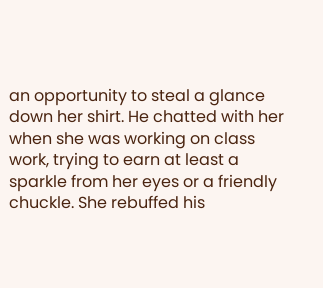an opportunity to steal a glance down her shirt. He chatted with her when she was working on class work, trying to earn at least a sparkle from her eyes or a friendly chuckle. She rebuffed his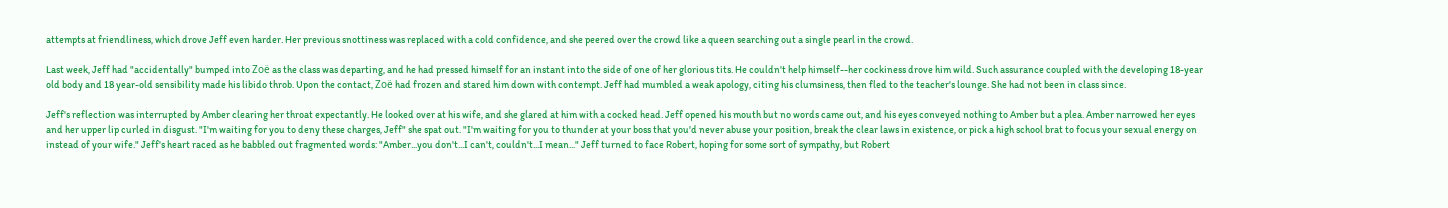attempts at friendliness, which drove Jeff even harder. Her previous snottiness was replaced with a cold confidence, and she peered over the crowd like a queen searching out a single pearl in the crowd.

Last week, Jeff had "accidentally" bumped into Zoë as the class was departing, and he had pressed himself for an instant into the side of one of her glorious tits. He couldn't help himself--her cockiness drove him wild. Such assurance coupled with the developing 18-year old body and 18 year-old sensibility made his libido throb. Upon the contact, Zoë had frozen and stared him down with contempt. Jeff had mumbled a weak apology, citing his clumsiness, then fled to the teacher's lounge. She had not been in class since.

Jeff's reflection was interrupted by Amber clearing her throat expectantly. He looked over at his wife, and she glared at him with a cocked head. Jeff opened his mouth but no words came out, and his eyes conveyed nothing to Amber but a plea. Amber narrowed her eyes and her upper lip curled in disgust. "I'm waiting for you to deny these charges, Jeff" she spat out. "I'm waiting for you to thunder at your boss that you'd never abuse your position, break the clear laws in existence, or pick a high school brat to focus your sexual energy on instead of your wife." Jeff's heart raced as he babbled out fragmented words: "Amber...you don't...I can't, couldn't...I mean..." Jeff turned to face Robert, hoping for some sort of sympathy, but Robert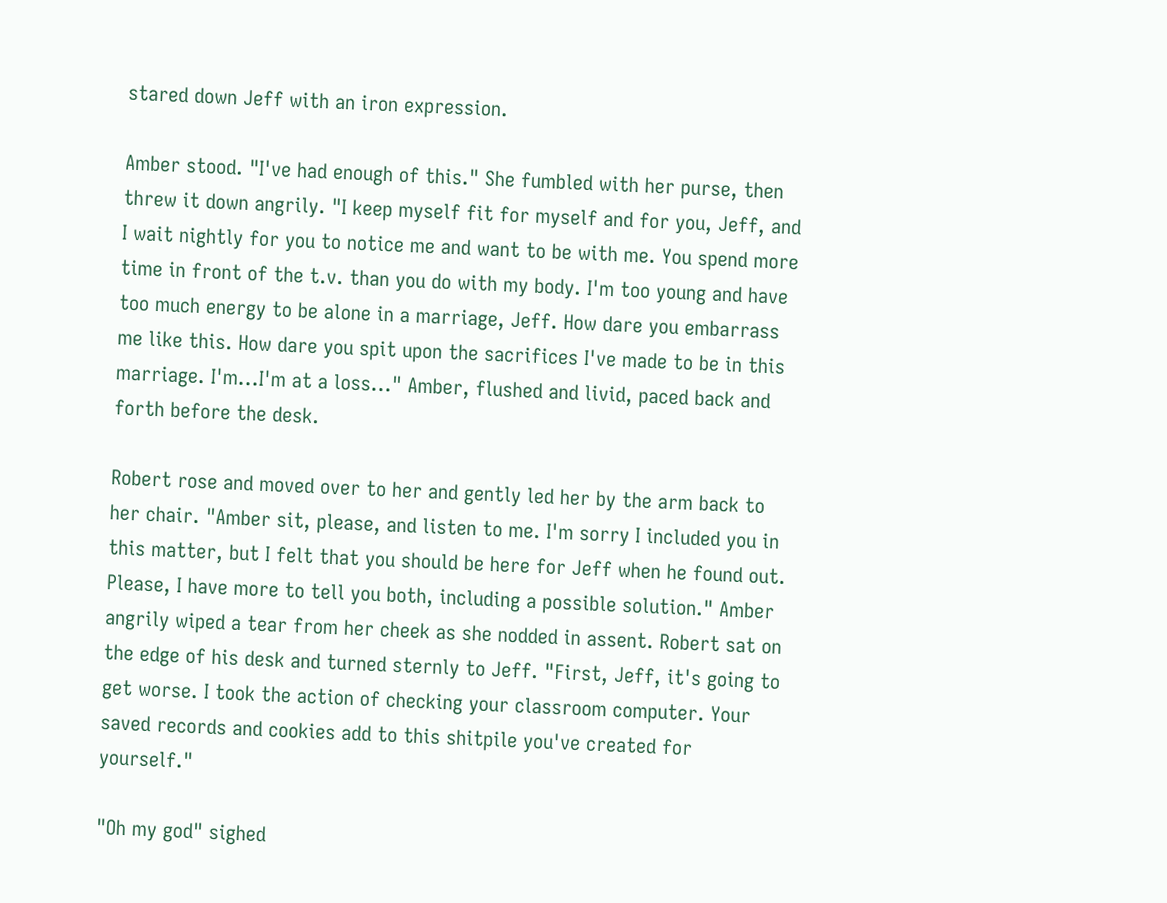stared down Jeff with an iron expression.

Amber stood. "I've had enough of this." She fumbled with her purse, then threw it down angrily. "I keep myself fit for myself and for you, Jeff, and I wait nightly for you to notice me and want to be with me. You spend more time in front of the t.v. than you do with my body. I'm too young and have too much energy to be alone in a marriage, Jeff. How dare you embarrass me like this. How dare you spit upon the sacrifices I've made to be in this marriage. I'm...I'm at a loss..." Amber, flushed and livid, paced back and forth before the desk.

Robert rose and moved over to her and gently led her by the arm back to her chair. "Amber sit, please, and listen to me. I'm sorry I included you in this matter, but I felt that you should be here for Jeff when he found out. Please, I have more to tell you both, including a possible solution." Amber angrily wiped a tear from her cheek as she nodded in assent. Robert sat on the edge of his desk and turned sternly to Jeff. "First, Jeff, it's going to get worse. I took the action of checking your classroom computer. Your saved records and cookies add to this shitpile you've created for yourself."

"Oh my god" sighed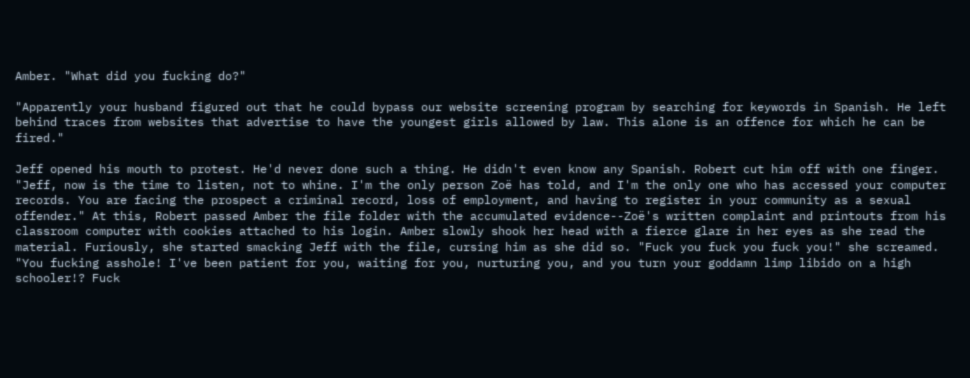Amber. "What did you fucking do?"

"Apparently your husband figured out that he could bypass our website screening program by searching for keywords in Spanish. He left behind traces from websites that advertise to have the youngest girls allowed by law. This alone is an offence for which he can be fired."

Jeff opened his mouth to protest. He'd never done such a thing. He didn't even know any Spanish. Robert cut him off with one finger. "Jeff, now is the time to listen, not to whine. I'm the only person Zoë has told, and I'm the only one who has accessed your computer records. You are facing the prospect a criminal record, loss of employment, and having to register in your community as a sexual offender." At this, Robert passed Amber the file folder with the accumulated evidence--Zoë's written complaint and printouts from his classroom computer with cookies attached to his login. Amber slowly shook her head with a fierce glare in her eyes as she read the material. Furiously, she started smacking Jeff with the file, cursing him as she did so. "Fuck you fuck you fuck you!" she screamed. "You fucking asshole! I've been patient for you, waiting for you, nurturing you, and you turn your goddamn limp libido on a high schooler!? Fuck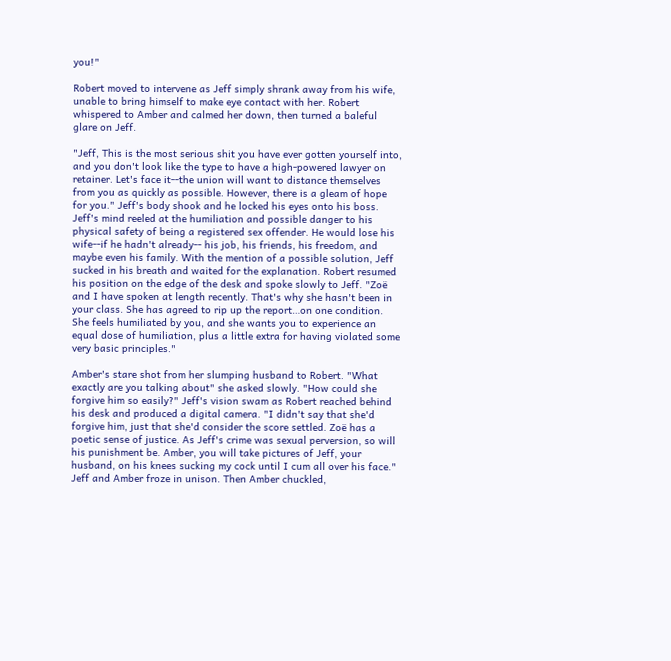you!"

Robert moved to intervene as Jeff simply shrank away from his wife, unable to bring himself to make eye contact with her. Robert whispered to Amber and calmed her down, then turned a baleful glare on Jeff.

"Jeff, This is the most serious shit you have ever gotten yourself into, and you don't look like the type to have a high-powered lawyer on retainer. Let's face it--the union will want to distance themselves from you as quickly as possible. However, there is a gleam of hope for you." Jeff's body shook and he locked his eyes onto his boss. Jeff's mind reeled at the humiliation and possible danger to his physical safety of being a registered sex offender. He would lose his wife--if he hadn't already-- his job, his friends, his freedom, and maybe even his family. With the mention of a possible solution, Jeff sucked in his breath and waited for the explanation. Robert resumed his position on the edge of the desk and spoke slowly to Jeff. "Zoë and I have spoken at length recently. That's why she hasn't been in your class. She has agreed to rip up the report…on one condition. She feels humiliated by you, and she wants you to experience an equal dose of humiliation, plus a little extra for having violated some very basic principles."

Amber's stare shot from her slumping husband to Robert. "What exactly are you talking about" she asked slowly. "How could she forgive him so easily?" Jeff's vision swam as Robert reached behind his desk and produced a digital camera. "I didn't say that she'd forgive him, just that she'd consider the score settled. Zoë has a poetic sense of justice. As Jeff's crime was sexual perversion, so will his punishment be. Amber, you will take pictures of Jeff, your husband, on his knees sucking my cock until I cum all over his face." Jeff and Amber froze in unison. Then Amber chuckled,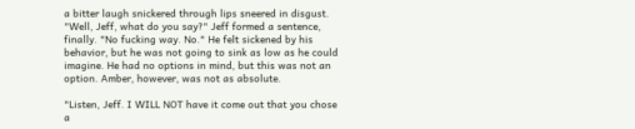a bitter laugh snickered through lips sneered in disgust. "Well, Jeff, what do you say?" Jeff formed a sentence, finally. "No fucking way. No." He felt sickened by his behavior, but he was not going to sink as low as he could imagine. He had no options in mind, but this was not an option. Amber, however, was not as absolute.

"Listen, Jeff. I WILL NOT have it come out that you chose a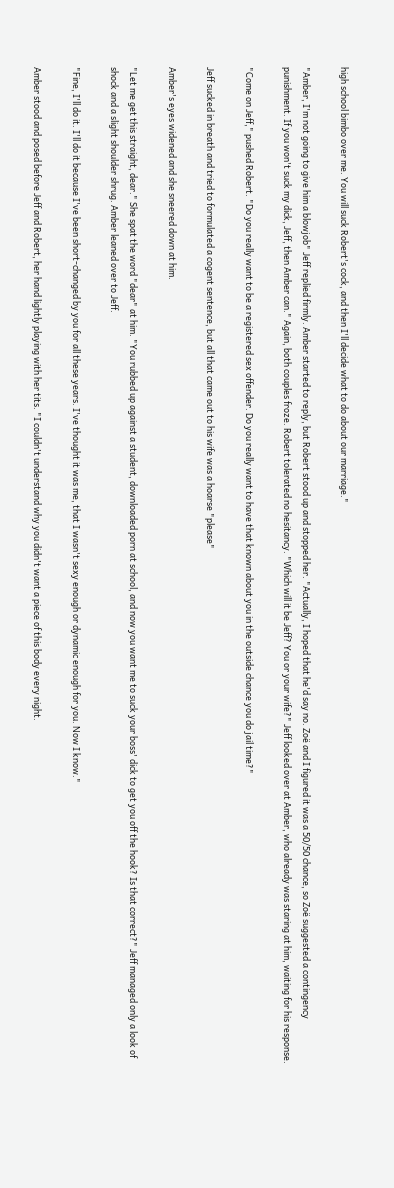high school bimbo over me. You will suck Robert's cock, and then I'll decide what to do about our marriage."

"Amber, I'm not going to give him a blowjob" Jeff replied firmly. Amber started to reply, but Robert stood up and stopped her. "Actually, I hoped that he'd say no. Zoë and I figured it was a 50/50 chance, so Zoë suggested a contingency punishment. If you won't suck my dick, Jeff, then Amber can." Again, both couples froze. Robert tolerated no hesitancy. "Which will it be Jeff? You or your wife?" Jeff looked over at Amber, who already was staring at him, waiting for his response.

"Come on Jeff," pushed Robert. "Do you really want to be a registered sex offender. Do you really want to have that known about you in the outside chance you do jail time?"

Jeff sucked in breath and tried to formulated a cogent sentence, but all that came out to his wife was a hoarse "please"

Amber's eyes widened and she sneered down at him.

"Let me get this straight, dear." She spat the word "dear" at him. "You rubbed up against a student, downloaded porn at school, and now you want me to suck your boss' dick to get you off the hook? Is that correct?" Jeff managed only a look of shock and a slight shoulder shrug. Amber leaned over to Jeff.

"Fine, I'll do it. I'll do it because I've been short-changed by you for all these years. I've thought it was me, that I wasn't sexy enough or dynamic enough for you. Now I know."

Amber stood and posed before Jeff and Robert, her hand lightly playing with her tits. "I couldn't understand why you didn't want a piece of this body every night.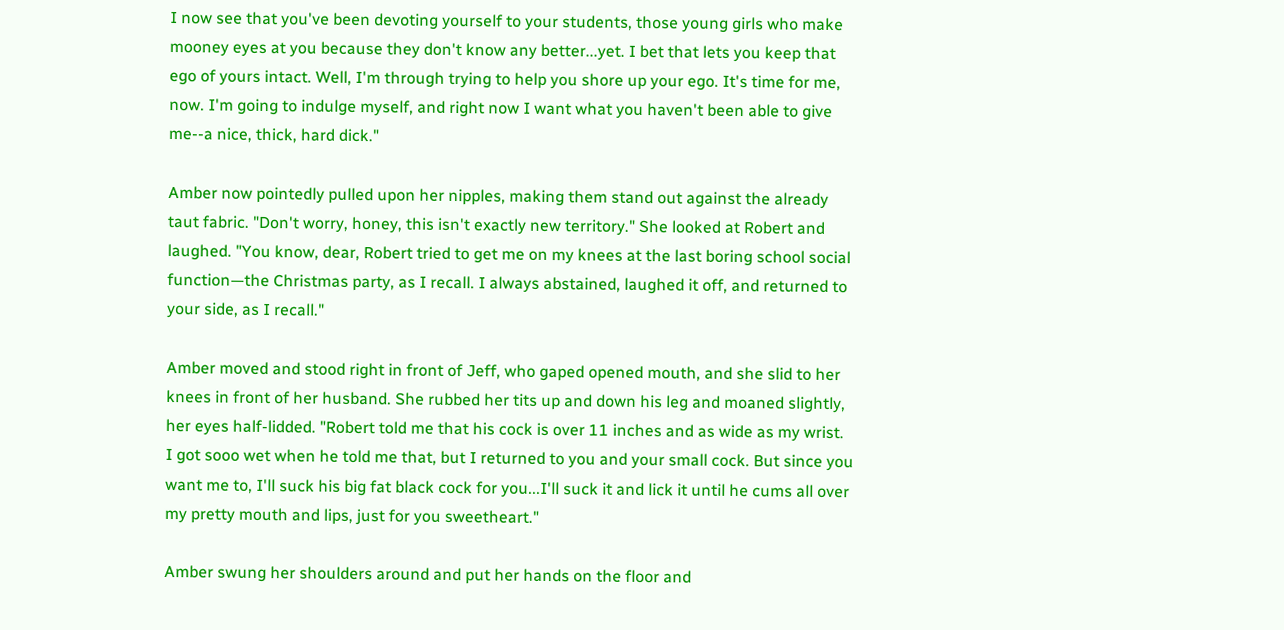I now see that you've been devoting yourself to your students, those young girls who make mooney eyes at you because they don't know any better...yet. I bet that lets you keep that ego of yours intact. Well, I'm through trying to help you shore up your ego. It's time for me, now. I'm going to indulge myself, and right now I want what you haven't been able to give me--a nice, thick, hard dick."

Amber now pointedly pulled upon her nipples, making them stand out against the already taut fabric. "Don't worry, honey, this isn't exactly new territory." She looked at Robert and laughed. "You know, dear, Robert tried to get me on my knees at the last boring school social function—the Christmas party, as I recall. I always abstained, laughed it off, and returned to your side, as I recall."

Amber moved and stood right in front of Jeff, who gaped opened mouth, and she slid to her knees in front of her husband. She rubbed her tits up and down his leg and moaned slightly, her eyes half-lidded. "Robert told me that his cock is over 11 inches and as wide as my wrist. I got sooo wet when he told me that, but I returned to you and your small cock. But since you want me to, I'll suck his big fat black cock for you...I'll suck it and lick it until he cums all over my pretty mouth and lips, just for you sweetheart."

Amber swung her shoulders around and put her hands on the floor and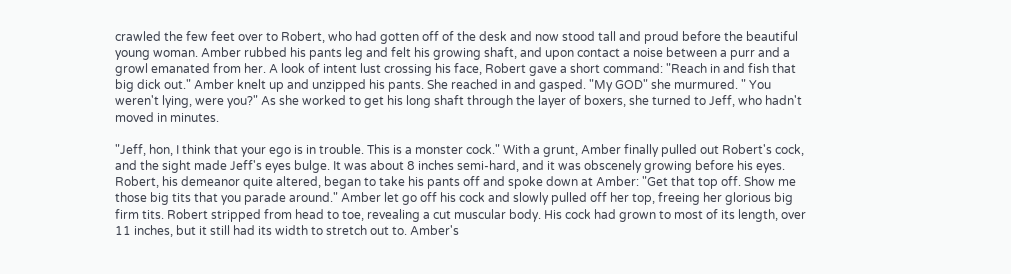crawled the few feet over to Robert, who had gotten off of the desk and now stood tall and proud before the beautiful young woman. Amber rubbed his pants leg and felt his growing shaft, and upon contact a noise between a purr and a growl emanated from her. A look of intent lust crossing his face, Robert gave a short command: "Reach in and fish that big dick out." Amber knelt up and unzipped his pants. She reached in and gasped. "My GOD" she murmured. " You weren't lying, were you?" As she worked to get his long shaft through the layer of boxers, she turned to Jeff, who hadn't moved in minutes.

"Jeff, hon, I think that your ego is in trouble. This is a monster cock." With a grunt, Amber finally pulled out Robert's cock, and the sight made Jeff's eyes bulge. It was about 8 inches semi-hard, and it was obscenely growing before his eyes. Robert, his demeanor quite altered, began to take his pants off and spoke down at Amber: "Get that top off. Show me those big tits that you parade around." Amber let go off his cock and slowly pulled off her top, freeing her glorious big firm tits. Robert stripped from head to toe, revealing a cut muscular body. His cock had grown to most of its length, over 11 inches, but it still had its width to stretch out to. Amber's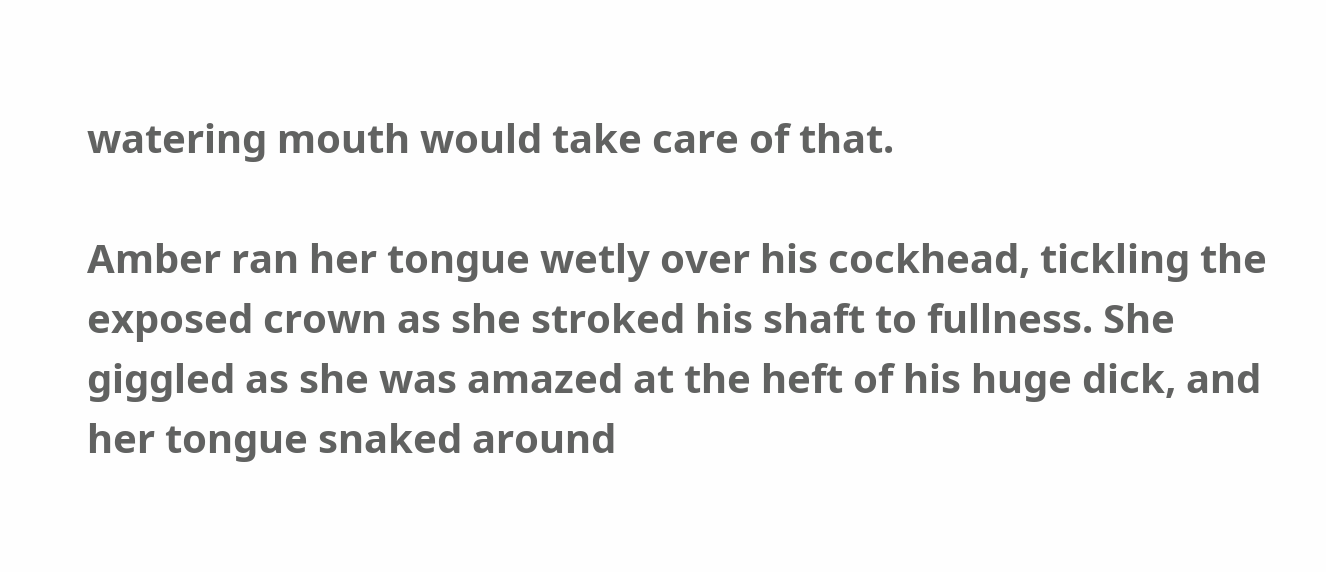watering mouth would take care of that.

Amber ran her tongue wetly over his cockhead, tickling the exposed crown as she stroked his shaft to fullness. She giggled as she was amazed at the heft of his huge dick, and her tongue snaked around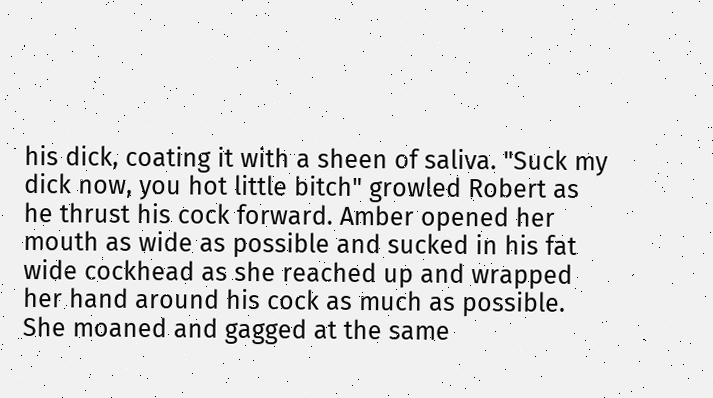his dick, coating it with a sheen of saliva. "Suck my dick now, you hot little bitch" growled Robert as he thrust his cock forward. Amber opened her mouth as wide as possible and sucked in his fat wide cockhead as she reached up and wrapped her hand around his cock as much as possible. She moaned and gagged at the same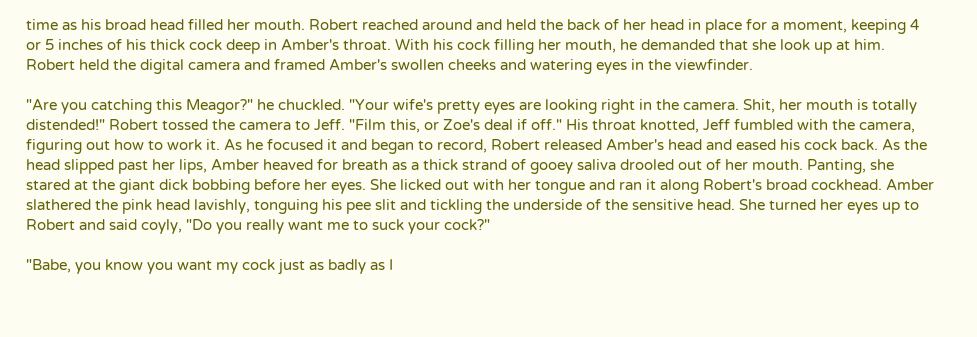time as his broad head filled her mouth. Robert reached around and held the back of her head in place for a moment, keeping 4 or 5 inches of his thick cock deep in Amber's throat. With his cock filling her mouth, he demanded that she look up at him. Robert held the digital camera and framed Amber's swollen cheeks and watering eyes in the viewfinder.

"Are you catching this Meagor?" he chuckled. "Your wife's pretty eyes are looking right in the camera. Shit, her mouth is totally distended!" Robert tossed the camera to Jeff. "Film this, or Zoe's deal if off." His throat knotted, Jeff fumbled with the camera, figuring out how to work it. As he focused it and began to record, Robert released Amber's head and eased his cock back. As the head slipped past her lips, Amber heaved for breath as a thick strand of gooey saliva drooled out of her mouth. Panting, she stared at the giant dick bobbing before her eyes. She licked out with her tongue and ran it along Robert's broad cockhead. Amber slathered the pink head lavishly, tonguing his pee slit and tickling the underside of the sensitive head. She turned her eyes up to Robert and said coyly, "Do you really want me to suck your cock?"

"Babe, you know you want my cock just as badly as I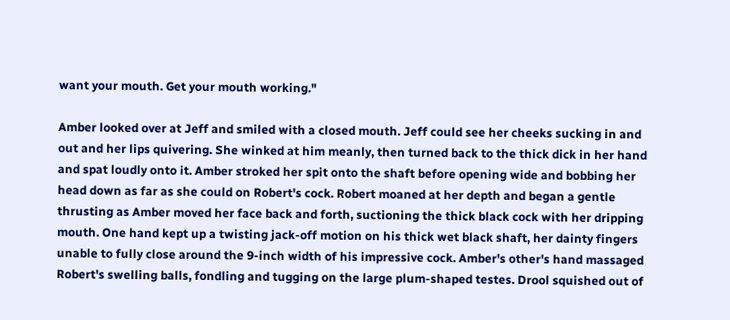want your mouth. Get your mouth working."

Amber looked over at Jeff and smiled with a closed mouth. Jeff could see her cheeks sucking in and out and her lips quivering. She winked at him meanly, then turned back to the thick dick in her hand and spat loudly onto it. Amber stroked her spit onto the shaft before opening wide and bobbing her head down as far as she could on Robert's cock. Robert moaned at her depth and began a gentle thrusting as Amber moved her face back and forth, suctioning the thick black cock with her dripping mouth. One hand kept up a twisting jack-off motion on his thick wet black shaft, her dainty fingers unable to fully close around the 9-inch width of his impressive cock. Amber's other's hand massaged Robert's swelling balls, fondling and tugging on the large plum-shaped testes. Drool squished out of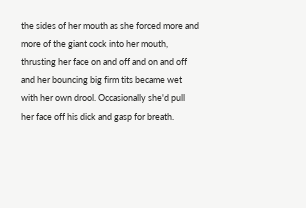the sides of her mouth as she forced more and more of the giant cock into her mouth, thrusting her face on and off and on and off and her bouncing big firm tits became wet with her own drool. Occasionally she'd pull her face off his dick and gasp for breath.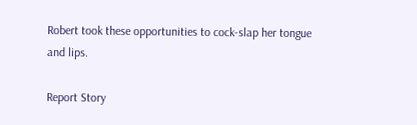Robert took these opportunities to cock-slap her tongue and lips.

Report Story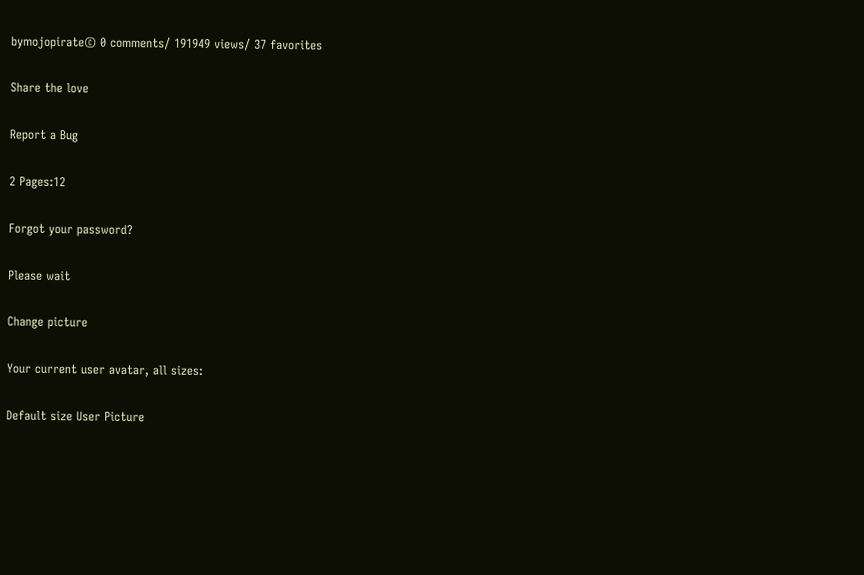bymojopirate© 0 comments/ 191949 views/ 37 favorites

Share the love

Report a Bug

2 Pages:12

Forgot your password?

Please wait

Change picture

Your current user avatar, all sizes:

Default size User Picture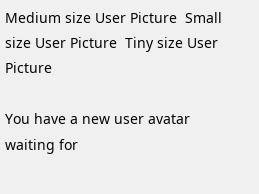Medium size User Picture  Small size User Picture  Tiny size User Picture

You have a new user avatar waiting for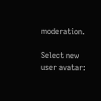moderation.

Select new user avatar: